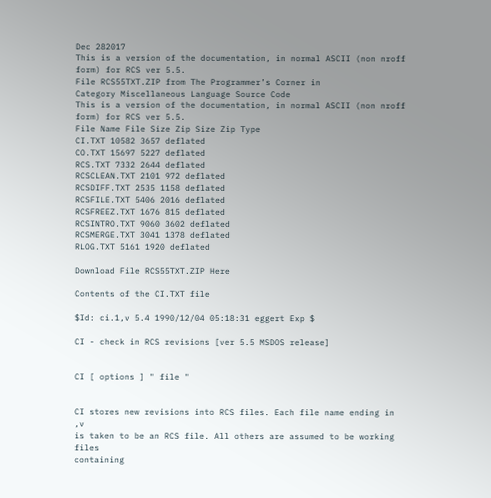Dec 282017
This is a version of the documentation, in normal ASCII (non nroff form) for RCS ver 5.5.
File RCS55TXT.ZIP from The Programmer’s Corner in
Category Miscellaneous Language Source Code
This is a version of the documentation, in normal ASCII (non nroff form) for RCS ver 5.5.
File Name File Size Zip Size Zip Type
CI.TXT 10582 3657 deflated
CO.TXT 15697 5227 deflated
RCS.TXT 7332 2644 deflated
RCSCLEAN.TXT 2101 972 deflated
RCSDIFF.TXT 2535 1158 deflated
RCSFILE.TXT 5406 2016 deflated
RCSFREEZ.TXT 1676 815 deflated
RCSINTRO.TXT 9060 3602 deflated
RCSMERGE.TXT 3041 1378 deflated
RLOG.TXT 5161 1920 deflated

Download File RCS55TXT.ZIP Here

Contents of the CI.TXT file

$Id: ci.1,v 5.4 1990/12/04 05:18:31 eggert Exp $

CI - check in RCS revisions [ver 5.5 MSDOS release]


CI [ options ] " file "


CI stores new revisions into RCS files. Each file name ending in ,v
is taken to be an RCS file. All others are assumed to be working files
containing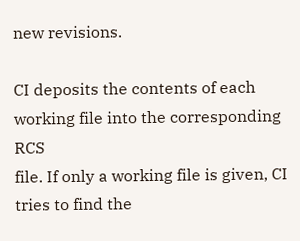new revisions.

CI deposits the contents of each working file into the corresponding RCS
file. If only a working file is given, CI tries to find the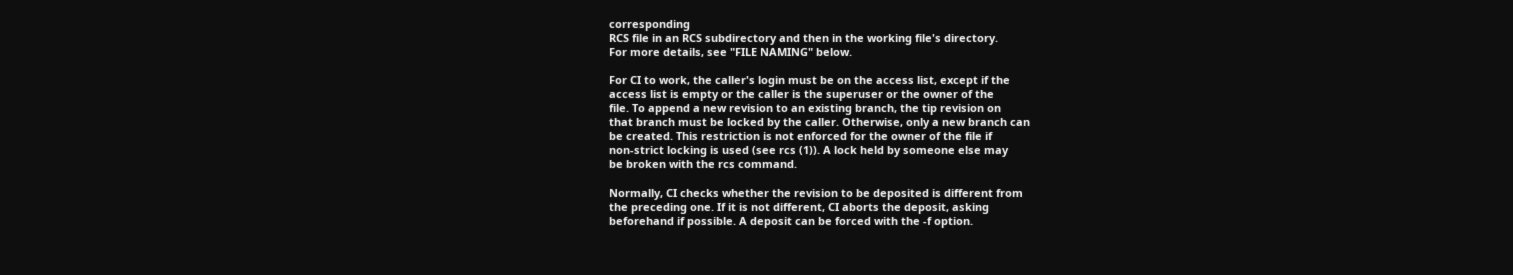corresponding
RCS file in an RCS subdirectory and then in the working file's directory.
For more details, see "FILE NAMING" below.

For CI to work, the caller's login must be on the access list, except if the
access list is empty or the caller is the superuser or the owner of the
file. To append a new revision to an existing branch, the tip revision on
that branch must be locked by the caller. Otherwise, only a new branch can
be created. This restriction is not enforced for the owner of the file if
non-strict locking is used (see rcs (1)). A lock held by someone else may
be broken with the rcs command.

Normally, CI checks whether the revision to be deposited is different from
the preceding one. If it is not different, CI aborts the deposit, asking
beforehand if possible. A deposit can be forced with the -f option.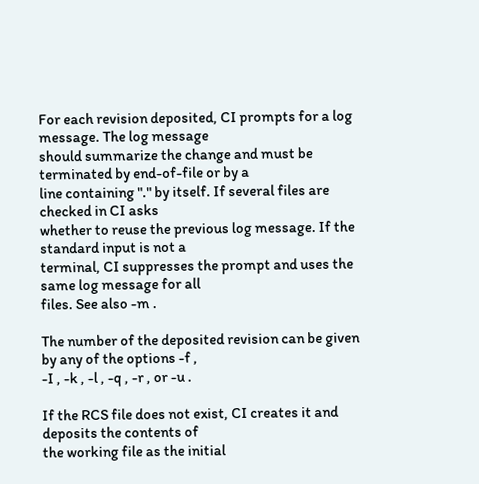For each revision deposited, CI prompts for a log message. The log message
should summarize the change and must be terminated by end-of-file or by a
line containing "." by itself. If several files are checked in CI asks
whether to reuse the previous log message. If the standard input is not a
terminal, CI suppresses the prompt and uses the same log message for all
files. See also -m .

The number of the deposited revision can be given by any of the options -f ,
-I , -k , -l , -q , -r , or -u .

If the RCS file does not exist, CI creates it and deposits the contents of
the working file as the initial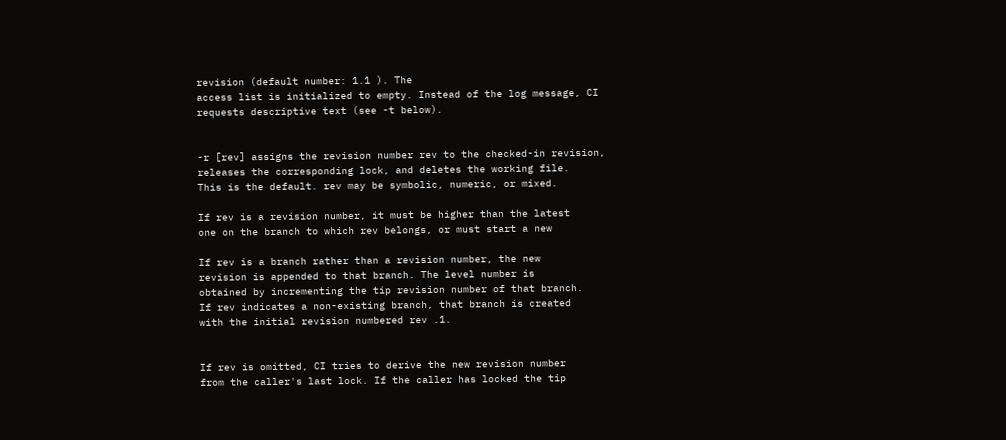revision (default number: 1.1 ). The
access list is initialized to empty. Instead of the log message, CI
requests descriptive text (see -t below).


-r [rev] assigns the revision number rev to the checked-in revision,
releases the corresponding lock, and deletes the working file.
This is the default. rev may be symbolic, numeric, or mixed.

If rev is a revision number, it must be higher than the latest
one on the branch to which rev belongs, or must start a new

If rev is a branch rather than a revision number, the new
revision is appended to that branch. The level number is
obtained by incrementing the tip revision number of that branch.
If rev indicates a non-existing branch, that branch is created
with the initial revision numbered rev .1.


If rev is omitted, CI tries to derive the new revision number
from the caller's last lock. If the caller has locked the tip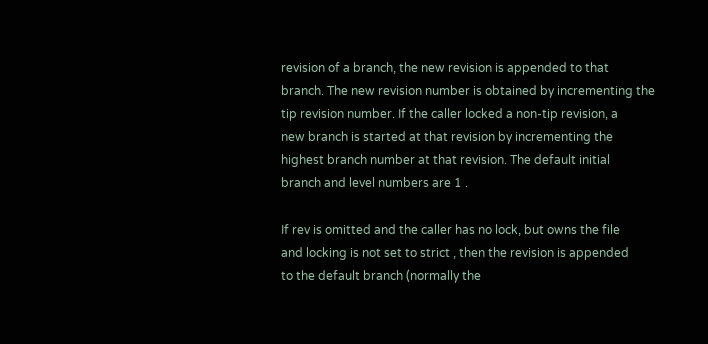revision of a branch, the new revision is appended to that
branch. The new revision number is obtained by incrementing the
tip revision number. If the caller locked a non-tip revision, a
new branch is started at that revision by incrementing the
highest branch number at that revision. The default initial
branch and level numbers are 1 .

If rev is omitted and the caller has no lock, but owns the file
and locking is not set to strict , then the revision is appended
to the default branch (normally the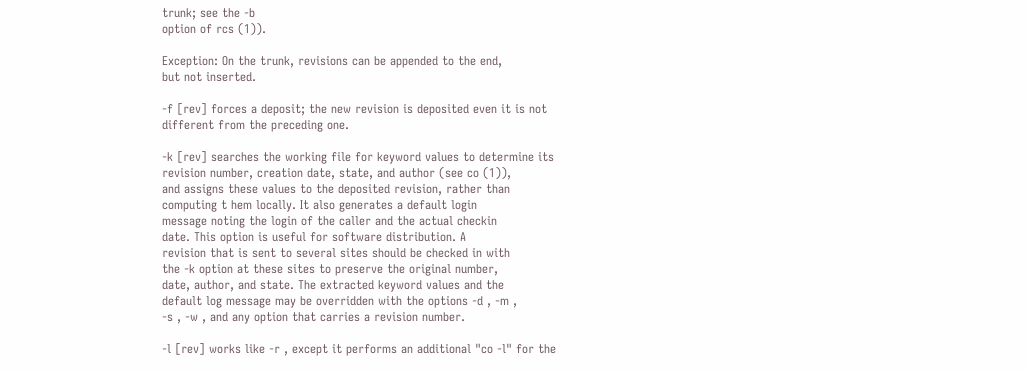trunk; see the -b
option of rcs (1)).

Exception: On the trunk, revisions can be appended to the end,
but not inserted.

-f [rev] forces a deposit; the new revision is deposited even it is not
different from the preceding one.

-k [rev] searches the working file for keyword values to determine its
revision number, creation date, state, and author (see co (1)),
and assigns these values to the deposited revision, rather than
computing t hem locally. It also generates a default login
message noting the login of the caller and the actual checkin
date. This option is useful for software distribution. A
revision that is sent to several sites should be checked in with
the -k option at these sites to preserve the original number,
date, author, and state. The extracted keyword values and the
default log message may be overridden with the options -d , -m ,
-s , -w , and any option that carries a revision number.

-l [rev] works like -r , except it performs an additional "co -l" for the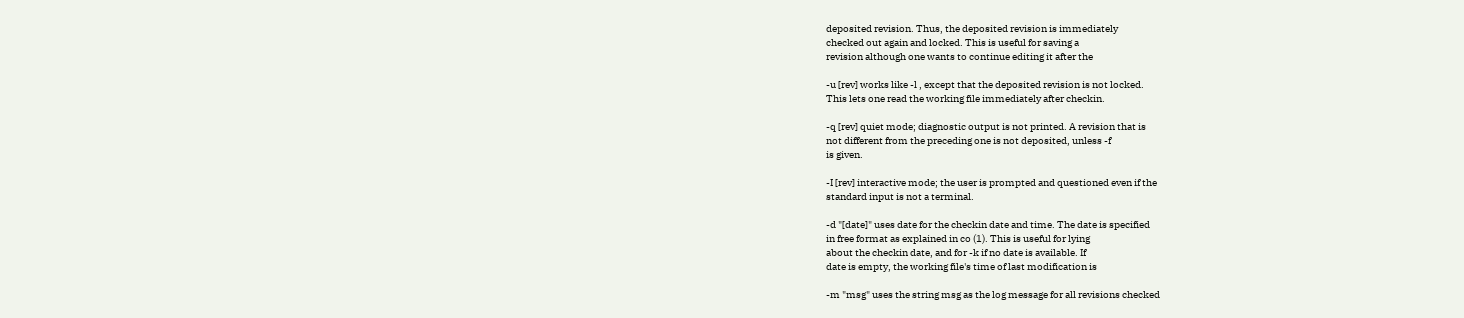deposited revision. Thus, the deposited revision is immediately
checked out again and locked. This is useful for saving a
revision although one wants to continue editing it after the

-u [rev] works like -l , except that the deposited revision is not locked.
This lets one read the working file immediately after checkin.

-q [rev] quiet mode; diagnostic output is not printed. A revision that is
not different from the preceding one is not deposited, unless -f
is given.

-I [rev] interactive mode; the user is prompted and questioned even if the
standard input is not a terminal.

-d "[date]" uses date for the checkin date and time. The date is specified
in free format as explained in co (1). This is useful for lying
about the checkin date, and for -k if no date is available. If
date is empty, the working file's time of last modification is

-m "msg" uses the string msg as the log message for all revisions checked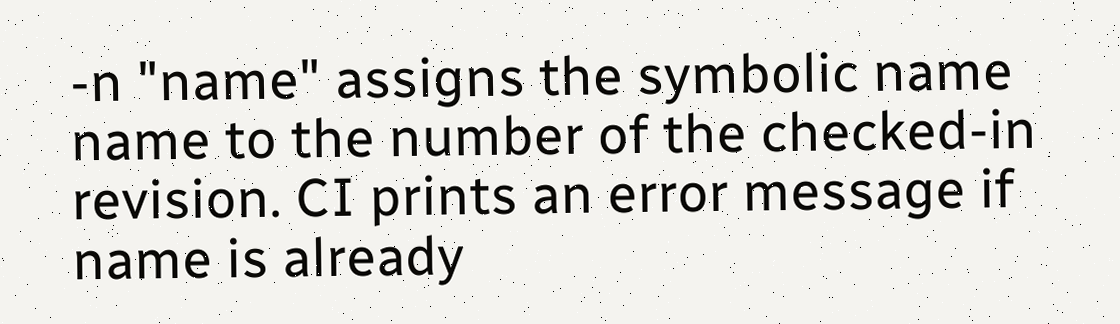-n "name" assigns the symbolic name name to the number of the checked-in
revision. CI prints an error message if name is already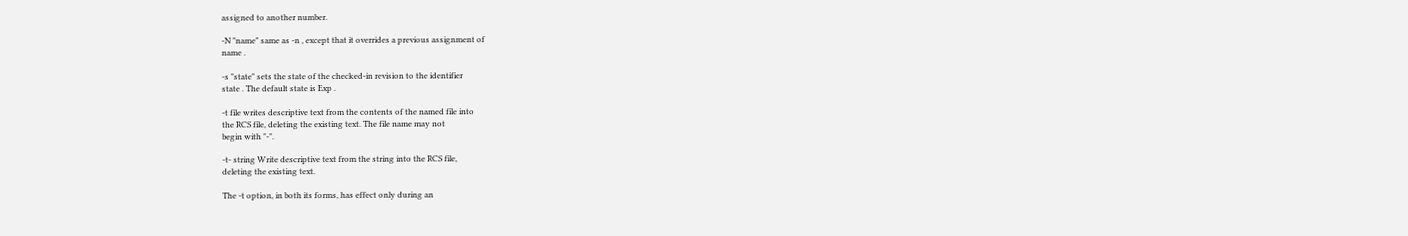assigned to another number.

-N "name" same as -n , except that it overrides a previous assignment of
name .

-s "state" sets the state of the checked-in revision to the identifier
state . The default state is Exp .

-t file writes descriptive text from the contents of the named file into
the RCS file, deleting the existing text. The file name may not
begin with "-".

-t- string Write descriptive text from the string into the RCS file,
deleting the existing text.

The -t option, in both its forms, has effect only during an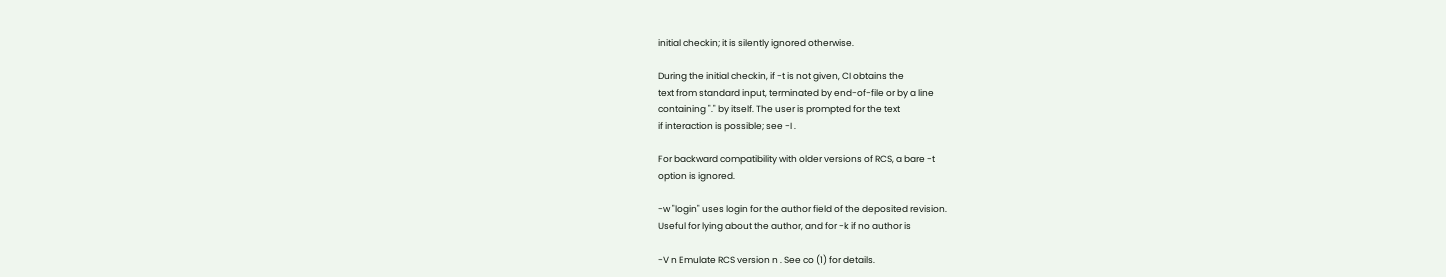initial checkin; it is silently ignored otherwise.

During the initial checkin, if -t is not given, CI obtains the
text from standard input, terminated by end-of-file or by a line
containing "." by itself. The user is prompted for the text
if interaction is possible; see -I .

For backward compatibility with older versions of RCS, a bare -t
option is ignored.

-w "login" uses login for the author field of the deposited revision.
Useful for lying about the author, and for -k if no author is

-V n Emulate RCS version n . See co (1) for details.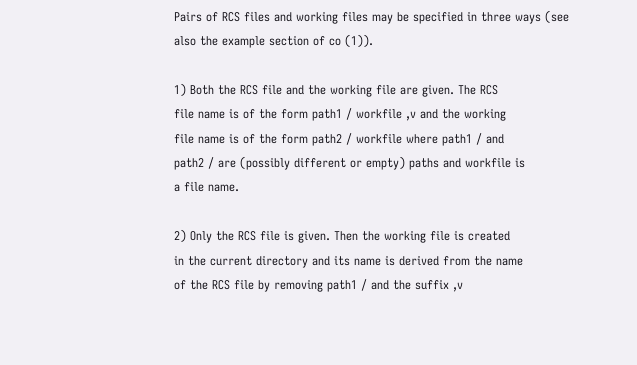Pairs of RCS files and working files may be specified in three ways (see
also the example section of co (1)).

1) Both the RCS file and the working file are given. The RCS
file name is of the form path1 / workfile ,v and the working
file name is of the form path2 / workfile where path1 / and
path2 / are (possibly different or empty) paths and workfile is
a file name.

2) Only the RCS file is given. Then the working file is created
in the current directory and its name is derived from the name
of the RCS file by removing path1 / and the suffix ,v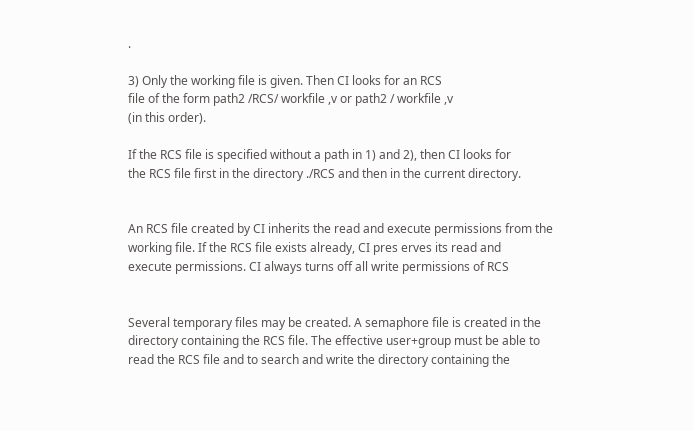.

3) Only the working file is given. Then CI looks for an RCS
file of the form path2 /RCS/ workfile ,v or path2 / workfile ,v
(in this order).

If the RCS file is specified without a path in 1) and 2), then CI looks for
the RCS file first in the directory ./RCS and then in the current directory.


An RCS file created by CI inherits the read and execute permissions from the
working file. If the RCS file exists already, CI pres erves its read and
execute permissions. CI always turns off all write permissions of RCS


Several temporary files may be created. A semaphore file is created in the
directory containing the RCS file. The effective user+group must be able to
read the RCS file and to search and write the directory containing the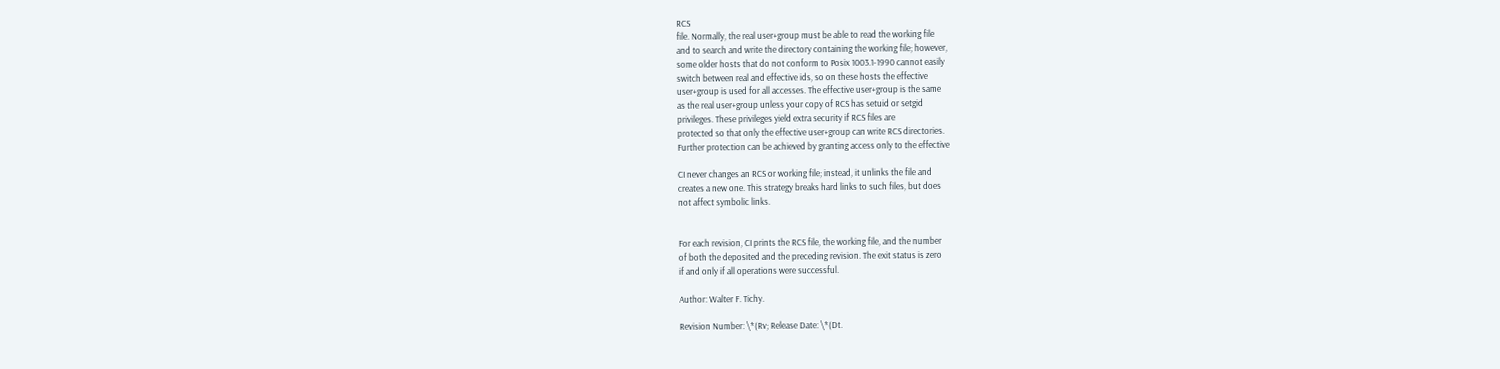RCS
file. Normally, the real user+group must be able to read the working file
and to search and write the directory containing the working file; however,
some older hosts that do not conform to Posix 1003.1-1990 cannot easily
switch between real and effective ids, so on these hosts the effective
user+group is used for all accesses. The effective user+group is the same
as the real user+group unless your copy of RCS has setuid or setgid
privileges. These privileges yield extra security if RCS files are
protected so that only the effective user+group can write RCS directories.
Further protection can be achieved by granting access only to the effective

CI never changes an RCS or working file; instead, it unlinks the file and
creates a new one. This strategy breaks hard links to such files, but does
not affect symbolic links.


For each revision, CI prints the RCS file, the working file, and the number
of both the deposited and the preceding revision. The exit status is zero
if and only if all operations were successful.

Author: Walter F. Tichy.

Revision Number: \*(Rv; Release Date: \*(Dt.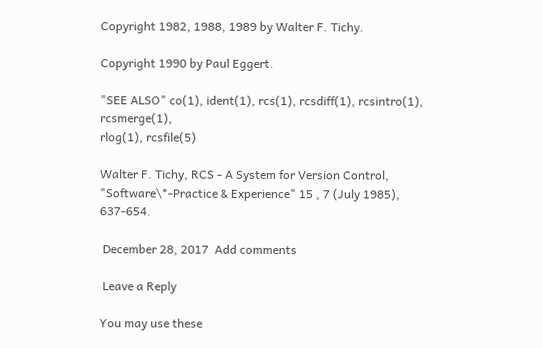Copyright 1982, 1988, 1989 by Walter F. Tichy.

Copyright 1990 by Paul Eggert.

"SEE ALSO" co(1), ident(1), rcs(1), rcsdiff(1), rcsintro(1), rcsmerge(1),
rlog(1), rcsfile(5)

Walter F. Tichy, RCS - A System for Version Control,
"Software\*-Practice & Experience" 15 , 7 (July 1985), 637-654.

 December 28, 2017  Add comments

 Leave a Reply

You may use these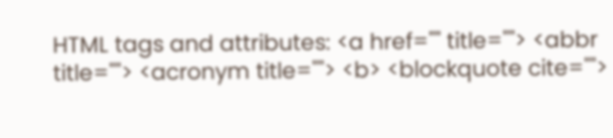HTML tags and attributes: <a href="" title=""> <abbr title=""> <acronym title=""> <b> <blockquote cite="">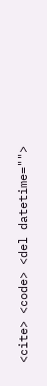<cite> <code> <del datetime="">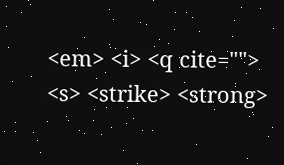<em> <i> <q cite=""> <s> <strike> <strong>